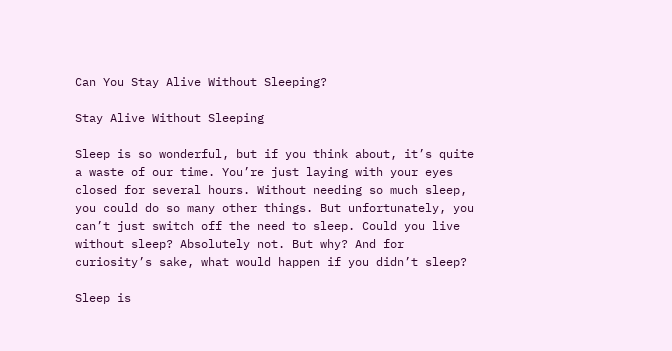Can You Stay Alive Without Sleeping?

Stay Alive Without Sleeping

Sleep is so wonderful, but if you think about, it’s quite a waste of our time. You’re just laying with your eyes closed for several hours. Without needing so much sleep, you could do so many other things. But unfortunately, you can’t just switch off the need to sleep. Could you live without sleep? Absolutely not. But why? And for curiosity’s sake, what would happen if you didn’t sleep?

Sleep is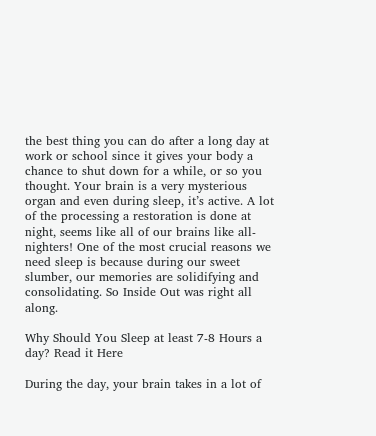the best thing you can do after a long day at work or school since it gives your body a chance to shut down for a while, or so you thought. Your brain is a very mysterious organ and even during sleep, it’s active. A lot of the processing a restoration is done at night, seems like all of our brains like all-nighters! One of the most crucial reasons we need sleep is because during our sweet slumber, our memories are solidifying and consolidating. So Inside Out was right all along.

Why Should You Sleep at least 7-8 Hours a day? Read it Here

During the day, your brain takes in a lot of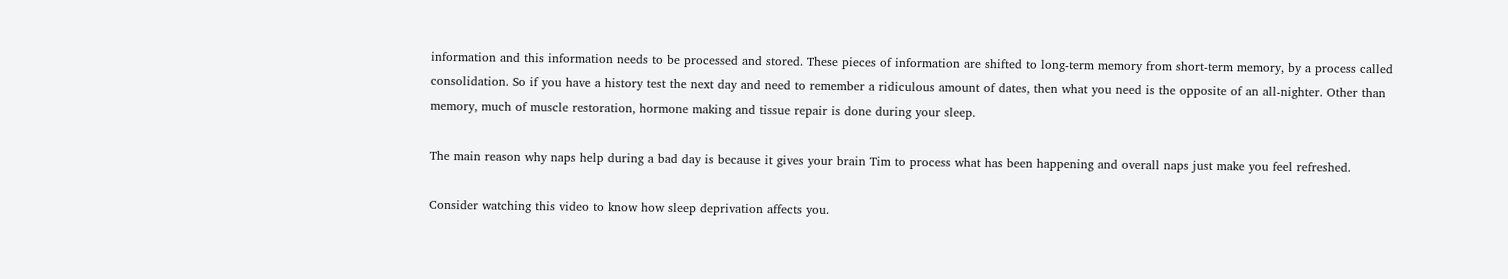information and this information needs to be processed and stored. These pieces of information are shifted to long-term memory from short-term memory, by a process called consolidation. So if you have a history test the next day and need to remember a ridiculous amount of dates, then what you need is the opposite of an all-nighter. Other than memory, much of muscle restoration, hormone making and tissue repair is done during your sleep.

The main reason why naps help during a bad day is because it gives your brain Tim to process what has been happening and overall naps just make you feel refreshed.

Consider watching this video to know how sleep deprivation affects you.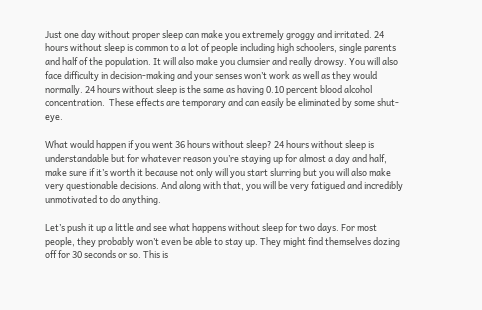Just one day without proper sleep can make you extremely groggy and irritated. 24 hours without sleep is common to a lot of people including high schoolers, single parents and half of the population. It will also make you clumsier and really drowsy. You will also face difficulty in decision-making and your senses won’t work as well as they would normally. 24 hours without sleep is the same as having 0.10 percent blood alcohol concentration.  These effects are temporary and can easily be eliminated by some shut-eye.

What would happen if you went 36 hours without sleep? 24 hours without sleep is understandable but for whatever reason you’re staying up for almost a day and half, make sure if it’s worth it because not only will you start slurring but you will also make very questionable decisions. And along with that, you will be very fatigued and incredibly unmotivated to do anything.

Let’s push it up a little and see what happens without sleep for two days. For most people, they probably won’t even be able to stay up. They might find themselves dozing off for 30 seconds or so. This is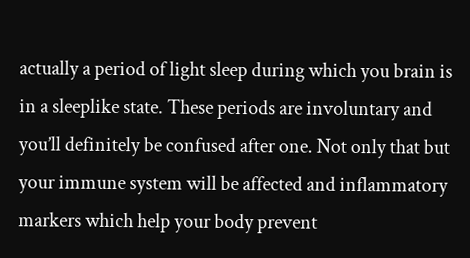actually a period of light sleep during which you brain is in a sleeplike state. These periods are involuntary and you’ll definitely be confused after one. Not only that but your immune system will be affected and inflammatory markers which help your body prevent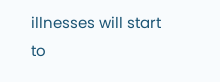illnesses will start to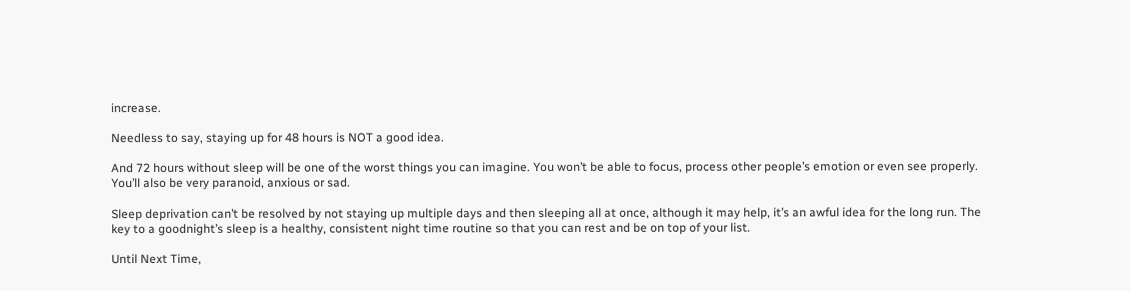increase.

Needless to say, staying up for 48 hours is NOT a good idea.

And 72 hours without sleep will be one of the worst things you can imagine. You won’t be able to focus, process other people’s emotion or even see properly. You’ll also be very paranoid, anxious or sad.

Sleep deprivation can’t be resolved by not staying up multiple days and then sleeping all at once, although it may help, it’s an awful idea for the long run. The key to a goodnight’s sleep is a healthy, consistent night time routine so that you can rest and be on top of your list.

Until Next Time,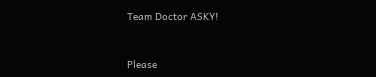Team Doctor ASKY!


Please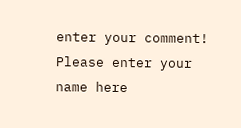enter your comment!
Please enter your name here